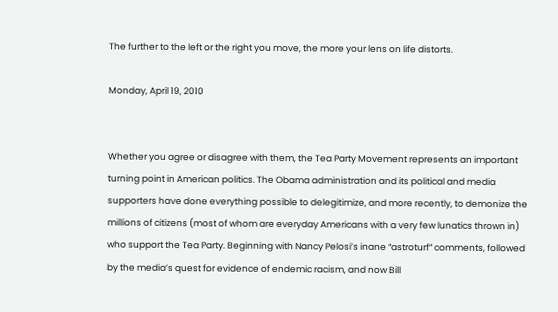The further to the left or the right you move, the more your lens on life distorts.

Monday, April 19, 2010


Whether you agree or disagree with them, the Tea Party Movement represents an important turning point in American politics. The Obama administration and its political and media supporters have done everything possible to delegitimize, and more recently, to demonize the millions of citizens (most of whom are everyday Americans with a very few lunatics thrown in) who support the Tea Party. Beginning with Nancy Pelosi’s inane “astroturf” comments, followed by the media’s quest for evidence of endemic racism, and now Bill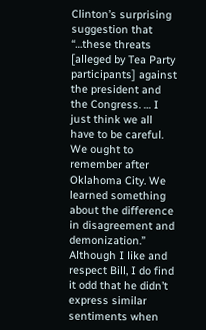Clinton’s surprising suggestion that “…these threats [alleged by Tea Party participants] against the president and the Congress. … I just think we all have to be careful. We ought to remember after Oklahoma City. We learned something about the difference in disagreement and demonization.” Although I like and respect Bill, I do find it odd that he didn’t express similar sentiments when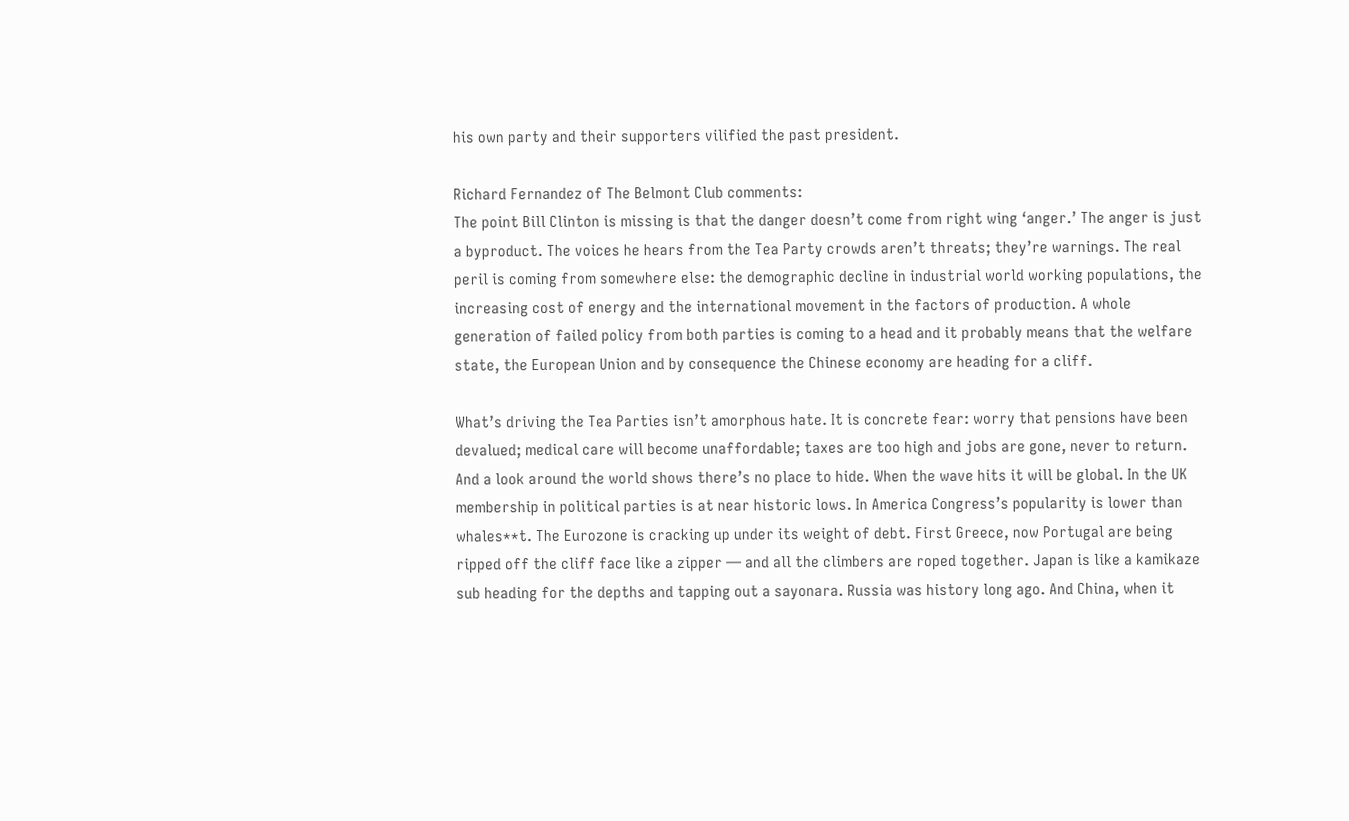his own party and their supporters vilified the past president.

Richard Fernandez of The Belmont Club comments:
The point Bill Clinton is missing is that the danger doesn’t come from right wing ‘anger.’ The anger is just a byproduct. The voices he hears from the Tea Party crowds aren’t threats; they’re warnings. The real peril is coming from somewhere else: the demographic decline in industrial world working populations, the increasing cost of energy and the international movement in the factors of production. A whole generation of failed policy from both parties is coming to a head and it probably means that the welfare state, the European Union and by consequence the Chinese economy are heading for a cliff.

What’s driving the Tea Parties isn’t amorphous hate. It is concrete fear: worry that pensions have been devalued; medical care will become unaffordable; taxes are too high and jobs are gone, never to return. And a look around the world shows there’s no place to hide. When the wave hits it will be global. In the UK membership in political parties is at near historic lows. In America Congress’s popularity is lower than whales**t. The Eurozone is cracking up under its weight of debt. First Greece, now Portugal are being ripped off the cliff face like a zipper — and all the climbers are roped together. Japan is like a kamikaze sub heading for the depths and tapping out a sayonara. Russia was history long ago. And China, when it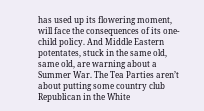has used up its flowering moment, will face the consequences of its one-child policy. And Middle Eastern potentates, stuck in the same old, same old, are warning about a Summer War. The Tea Parties aren’t about putting some country club Republican in the White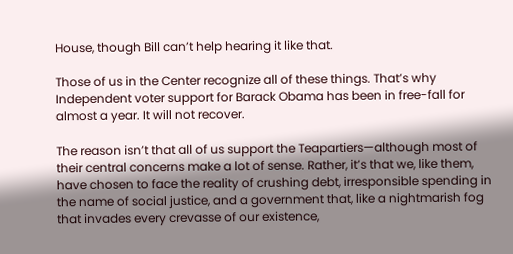House, though Bill can’t help hearing it like that.

Those of us in the Center recognize all of these things. That’s why Independent voter support for Barack Obama has been in free-fall for almost a year. It will not recover.

The reason isn’t that all of us support the Teapartiers—although most of their central concerns make a lot of sense. Rather, it’s that we, like them, have chosen to face the reality of crushing debt, irresponsible spending in the name of social justice, and a government that, like a nightmarish fog that invades every crevasse of our existence,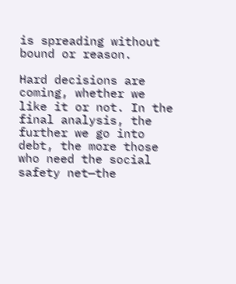is spreading without bound or reason.

Hard decisions are coming, whether we like it or not. In the final analysis, the further we go into debt, the more those who need the social safety net—the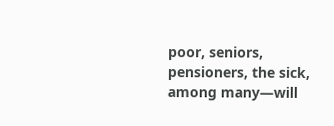poor, seniors, pensioners, the sick, among many—will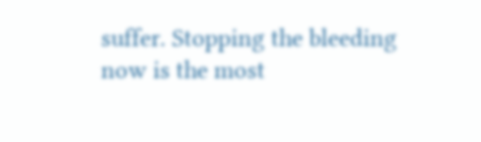suffer. Stopping the bleeding now is the most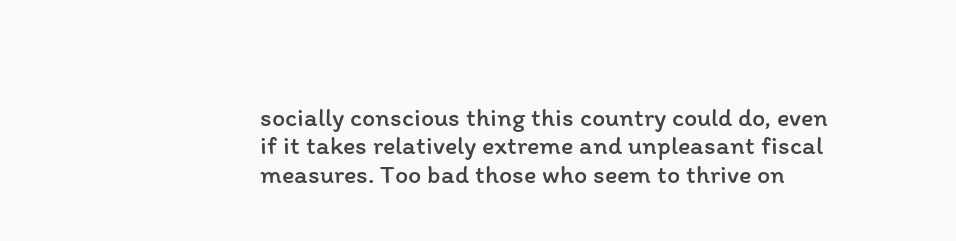socially conscious thing this country could do, even if it takes relatively extreme and unpleasant fiscal measures. Too bad those who seem to thrive on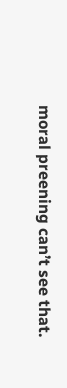moral preening can’t see that.